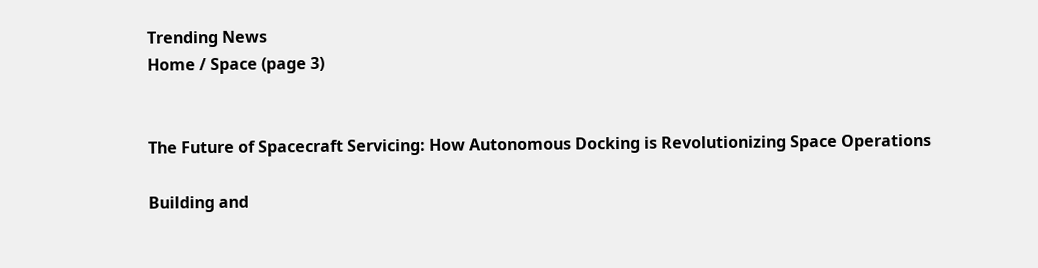Trending News
Home / Space (page 3)


The Future of Spacecraft Servicing: How Autonomous Docking is Revolutionizing Space Operations

Building and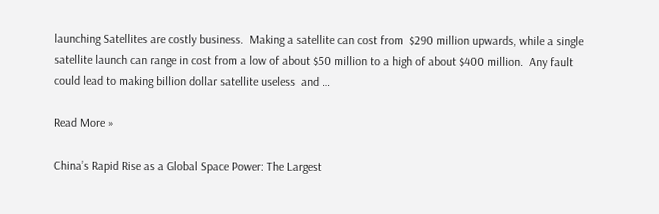launching Satellites are costly business.  Making a satellite can cost from  $290 million upwards, while a single satellite launch can range in cost from a low of about $50 million to a high of about $400 million.  Any fault could lead to making billion dollar satellite useless  and …

Read More »

China’s Rapid Rise as a Global Space Power: The Largest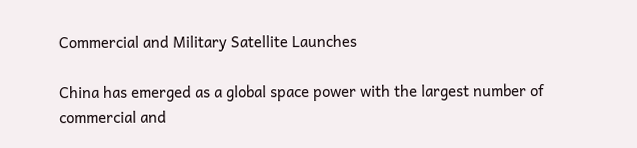Commercial and Military Satellite Launches

China has emerged as a global space power with the largest number of commercial and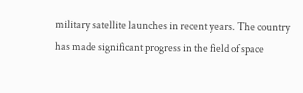military satellite launches in recent years. The country has made significant progress in the field of space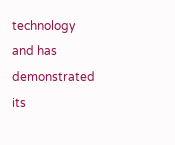technology and has demonstrated its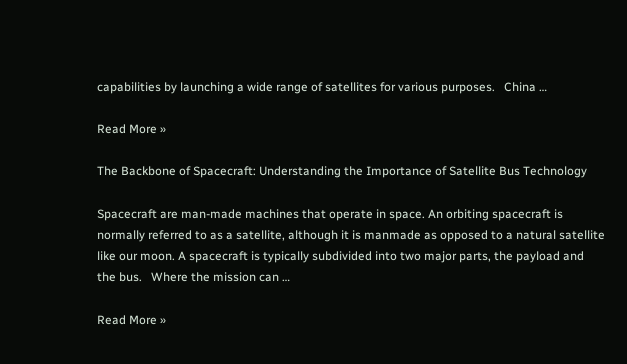capabilities by launching a wide range of satellites for various purposes.   China …

Read More »

The Backbone of Spacecraft: Understanding the Importance of Satellite Bus Technology

Spacecraft are man-made machines that operate in space. An orbiting spacecraft is normally referred to as a satellite, although it is manmade as opposed to a natural satellite like our moon. A spacecraft is typically subdivided into two major parts, the payload and the bus.   Where the mission can …

Read More »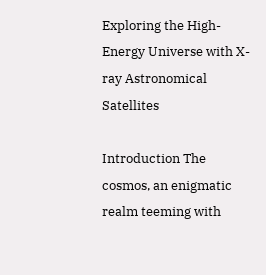Exploring the High-Energy Universe with X-ray Astronomical Satellites

Introduction The cosmos, an enigmatic realm teeming with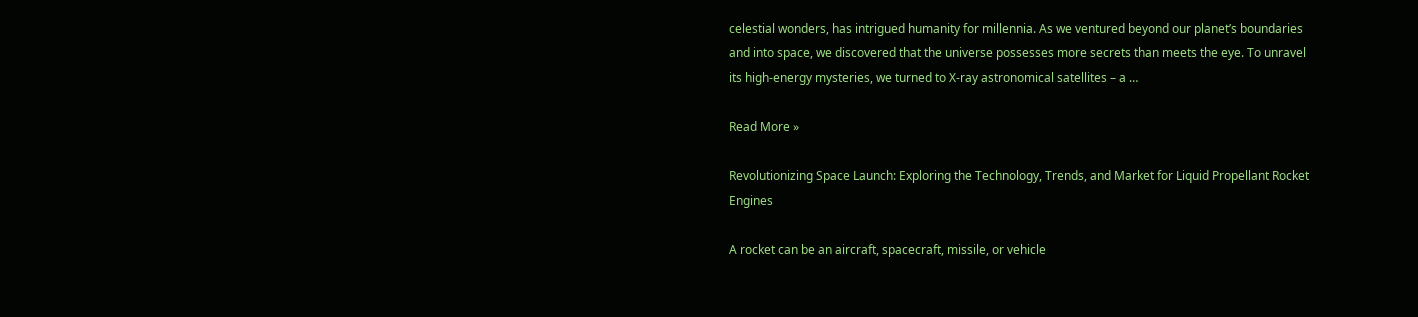celestial wonders, has intrigued humanity for millennia. As we ventured beyond our planet’s boundaries and into space, we discovered that the universe possesses more secrets than meets the eye. To unravel its high-energy mysteries, we turned to X-ray astronomical satellites – a …

Read More »

Revolutionizing Space Launch: Exploring the Technology, Trends, and Market for Liquid Propellant Rocket Engines

A rocket can be an aircraft, spacecraft, missile, or vehicle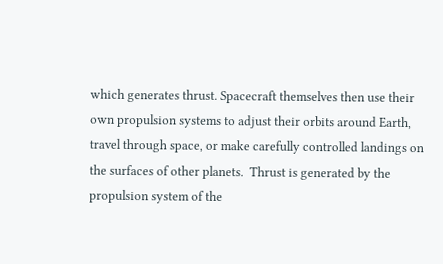which generates thrust. Spacecraft themselves then use their own propulsion systems to adjust their orbits around Earth, travel through space, or make carefully controlled landings on the surfaces of other planets.  Thrust is generated by the propulsion system of the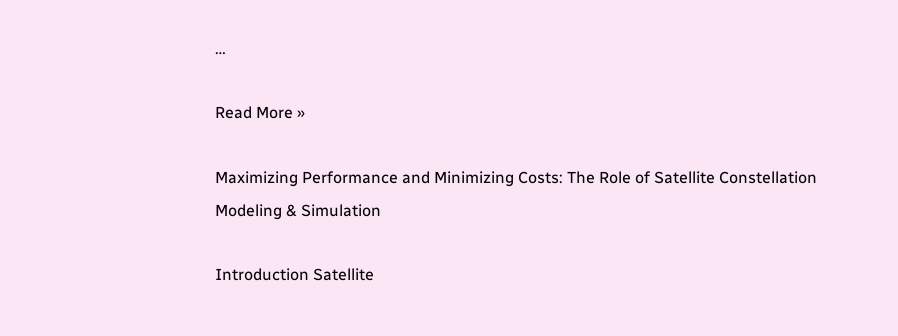…

Read More »

Maximizing Performance and Minimizing Costs: The Role of Satellite Constellation Modeling & Simulation

Introduction Satellite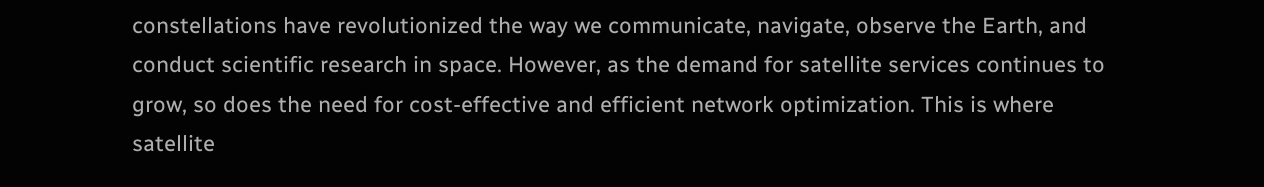constellations have revolutionized the way we communicate, navigate, observe the Earth, and conduct scientific research in space. However, as the demand for satellite services continues to grow, so does the need for cost-effective and efficient network optimization. This is where satellite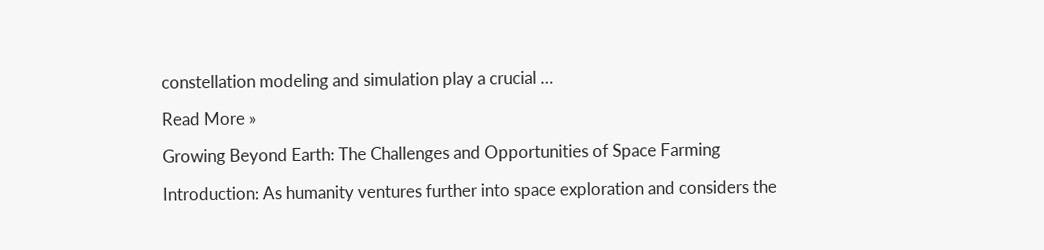constellation modeling and simulation play a crucial …

Read More »

Growing Beyond Earth: The Challenges and Opportunities of Space Farming

Introduction: As humanity ventures further into space exploration and considers the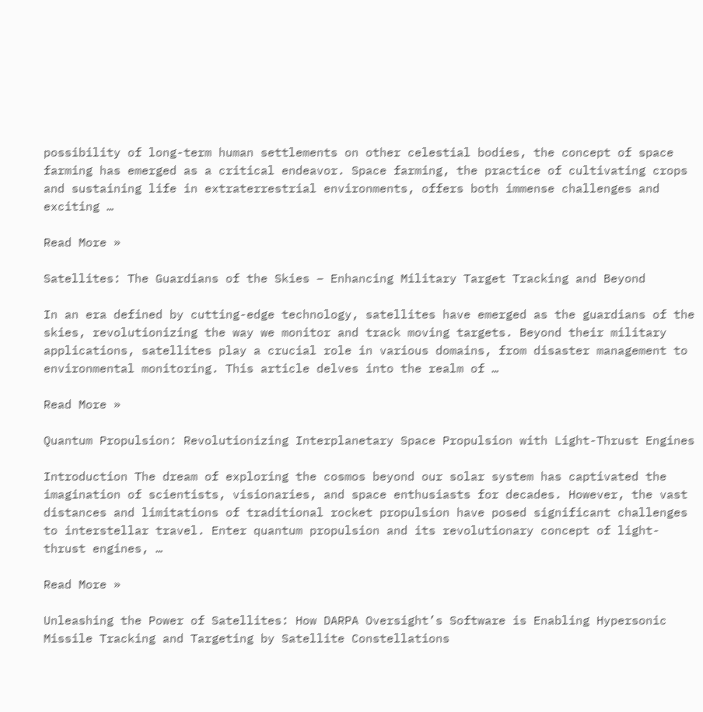possibility of long-term human settlements on other celestial bodies, the concept of space farming has emerged as a critical endeavor. Space farming, the practice of cultivating crops and sustaining life in extraterrestrial environments, offers both immense challenges and exciting …

Read More »

Satellites: The Guardians of the Skies – Enhancing Military Target Tracking and Beyond

In an era defined by cutting-edge technology, satellites have emerged as the guardians of the skies, revolutionizing the way we monitor and track moving targets. Beyond their military applications, satellites play a crucial role in various domains, from disaster management to environmental monitoring. This article delves into the realm of …

Read More »

Quantum Propulsion: Revolutionizing Interplanetary Space Propulsion with Light-Thrust Engines

Introduction The dream of exploring the cosmos beyond our solar system has captivated the imagination of scientists, visionaries, and space enthusiasts for decades. However, the vast distances and limitations of traditional rocket propulsion have posed significant challenges to interstellar travel. Enter quantum propulsion and its revolutionary concept of light-thrust engines, …

Read More »

Unleashing the Power of Satellites: How DARPA Oversight’s Software is Enabling Hypersonic Missile Tracking and Targeting by Satellite Constellations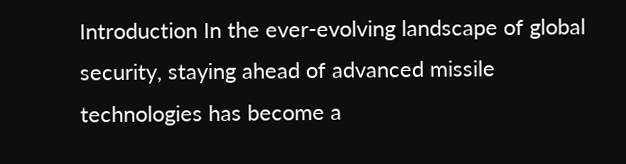Introduction In the ever-evolving landscape of global security, staying ahead of advanced missile technologies has become a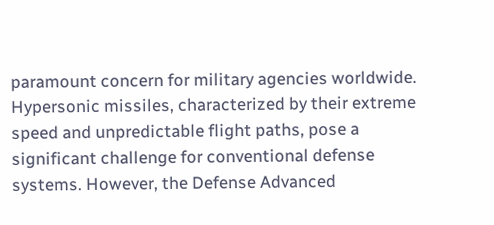paramount concern for military agencies worldwide. Hypersonic missiles, characterized by their extreme speed and unpredictable flight paths, pose a significant challenge for conventional defense systems. However, the Defense Advanced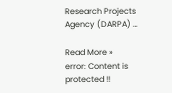Research Projects Agency (DARPA) …

Read More »
error: Content is protected !!